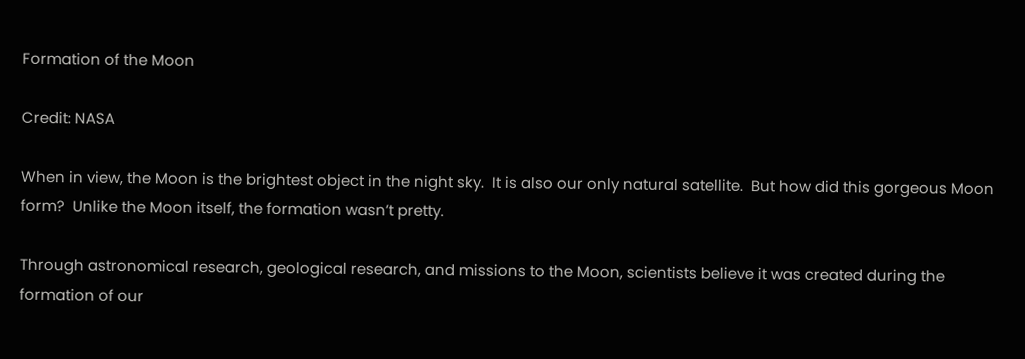Formation of the Moon

Credit: NASA

When in view, the Moon is the brightest object in the night sky.  It is also our only natural satellite.  But how did this gorgeous Moon form?  Unlike the Moon itself, the formation wasn’t pretty.

Through astronomical research, geological research, and missions to the Moon, scientists believe it was created during the formation of our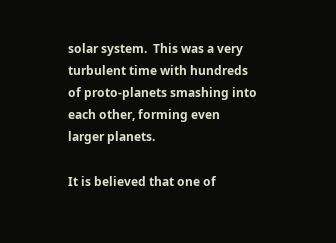solar system.  This was a very turbulent time with hundreds of proto-planets smashing into each other, forming even larger planets.

It is believed that one of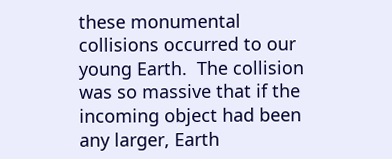these monumental collisions occurred to our young Earth.  The collision was so massive that if the incoming object had been any larger, Earth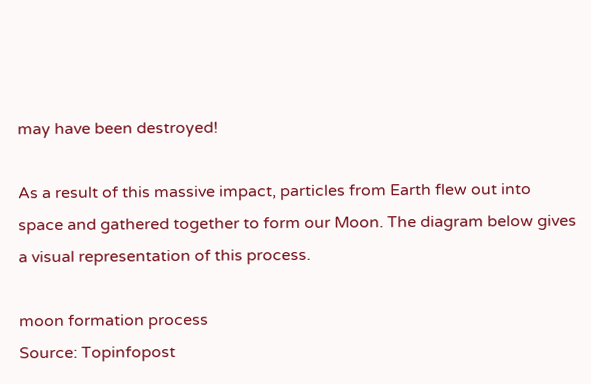may have been destroyed!

As a result of this massive impact, particles from Earth flew out into space and gathered together to form our Moon. The diagram below gives a visual representation of this process.

moon formation process
Source: Topinfopost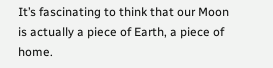It’s fascinating to think that our Moon is actually a piece of Earth, a piece of home.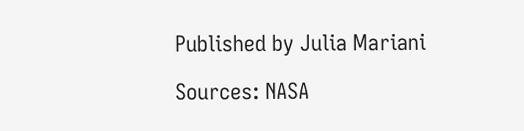Published by Julia Mariani

Sources: NASA